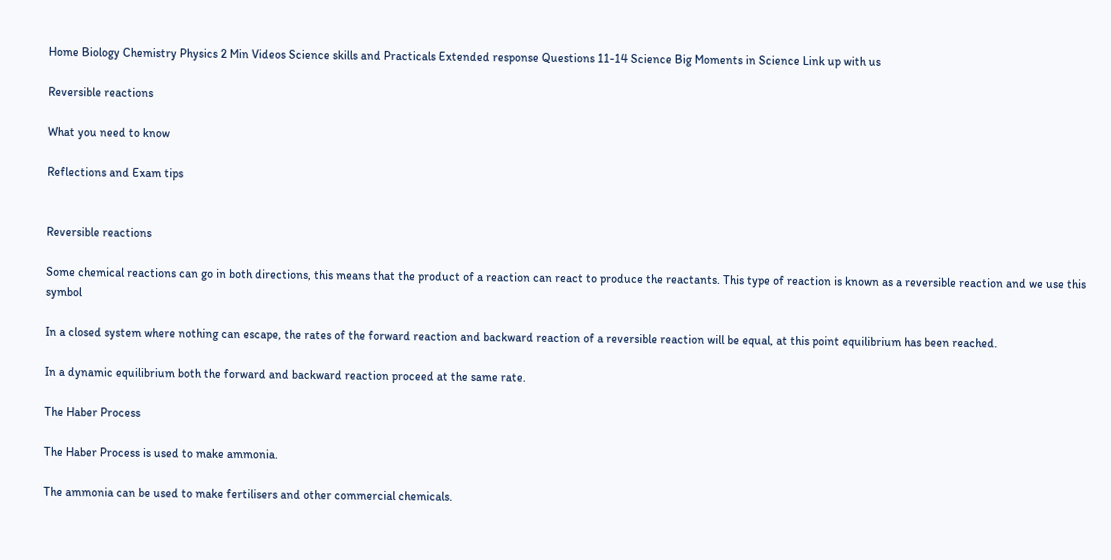Home Biology Chemistry Physics 2 Min Videos Science skills and Practicals Extended response Questions 11-14 Science Big Moments in Science Link up with us

Reversible reactions

What you need to know

Reflections and Exam tips


Reversible reactions

Some chemical reactions can go in both directions, this means that the product of a reaction can react to produce the reactants. This type of reaction is known as a reversible reaction and we use this symbol

In a closed system where nothing can escape, the rates of the forward reaction and backward reaction of a reversible reaction will be equal, at this point equilibrium has been reached.

In a dynamic equilibrium both the forward and backward reaction proceed at the same rate.

The Haber Process

The Haber Process is used to make ammonia.

The ammonia can be used to make fertilisers and other commercial chemicals.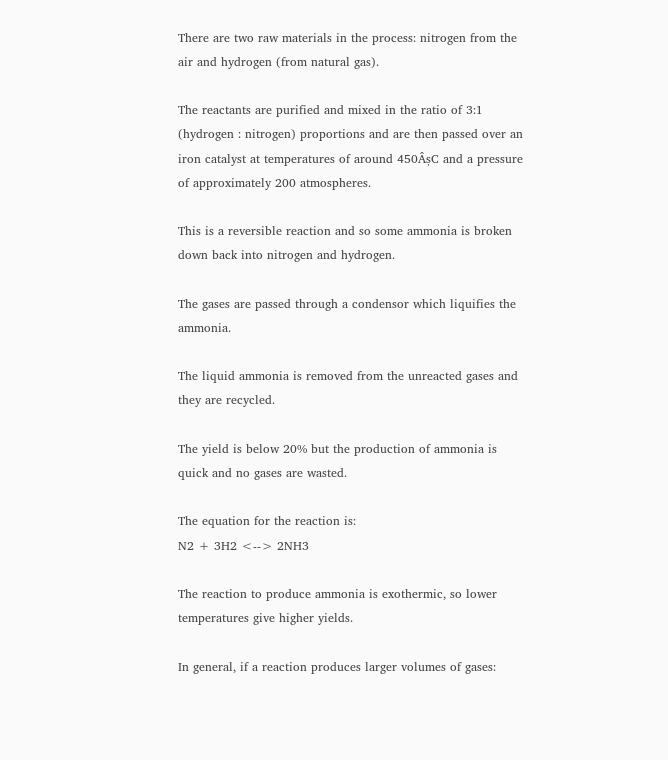There are two raw materials in the process: nitrogen from the air and hydrogen (from natural gas).

The reactants are purified and mixed in the ratio of 3:1 (hydrogen : nitrogen) proportions and are then passed over an iron catalyst at temperatures of around 450ÂșC and a pressure of approximately 200 atmospheres.

This is a reversible reaction and so some ammonia is broken down back into nitrogen and hydrogen.

The gases are passed through a condensor which liquifies the ammonia.

The liquid ammonia is removed from the unreacted gases and they are recycled.

The yield is below 20% but the production of ammonia is quick and no gases are wasted.

The equation for the reaction is:
N2 + 3H2 <--> 2NH3

The reaction to produce ammonia is exothermic, so lower temperatures give higher yields.

In general, if a reaction produces larger volumes of gases: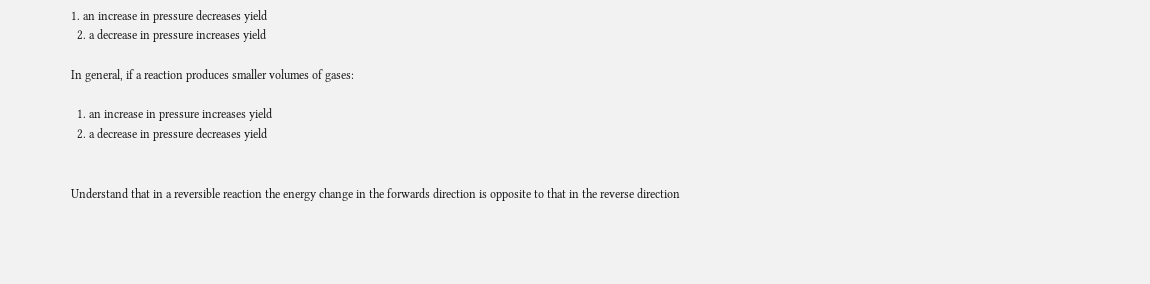1. an increase in pressure decreases yield
  2. a decrease in pressure increases yield

In general, if a reaction produces smaller volumes of gases:

  1. an increase in pressure increases yield
  2. a decrease in pressure decreases yield


Understand that in a reversible reaction the energy change in the forwards direction is opposite to that in the reverse direction